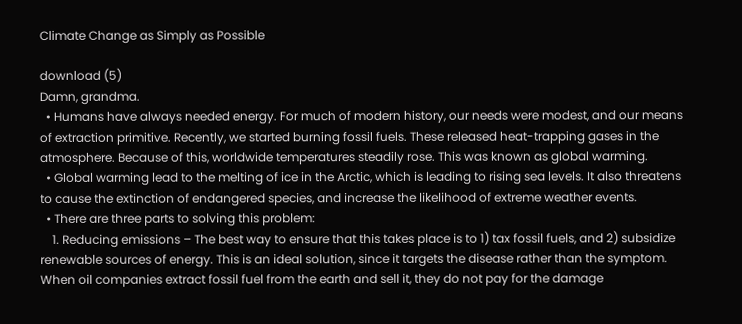Climate Change as Simply as Possible

download (5)
Damn, grandma.
  • Humans have always needed energy. For much of modern history, our needs were modest, and our means of extraction primitive. Recently, we started burning fossil fuels. These released heat-trapping gases in the atmosphere. Because of this, worldwide temperatures steadily rose. This was known as global warming.
  • Global warming lead to the melting of ice in the Arctic, which is leading to rising sea levels. It also threatens to cause the extinction of endangered species, and increase the likelihood of extreme weather events.
  • There are three parts to solving this problem:
    1. Reducing emissions – The best way to ensure that this takes place is to 1) tax fossil fuels, and 2) subsidize renewable sources of energy. This is an ideal solution, since it targets the disease rather than the symptom. When oil companies extract fossil fuel from the earth and sell it, they do not pay for the damage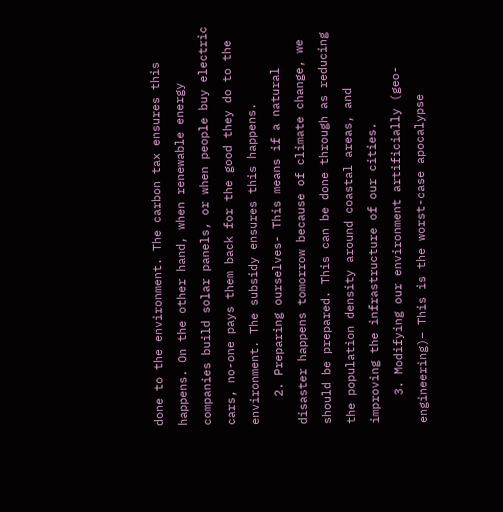done to the environment. The carbon tax ensures this happens. On the other hand, when renewable energy companies build solar panels, or when people buy electric cars, no-one pays them back for the good they do to the environment. The subsidy ensures this happens.
    2. Preparing ourselves- This means if a natural disaster happens tomorrow because of climate change, we should be prepared. This can be done through as reducing the population density around coastal areas, and improving the infrastructure of our cities.
    3. Modifying our environment artificially (geo-engineering)– This is the worst-case apocalypse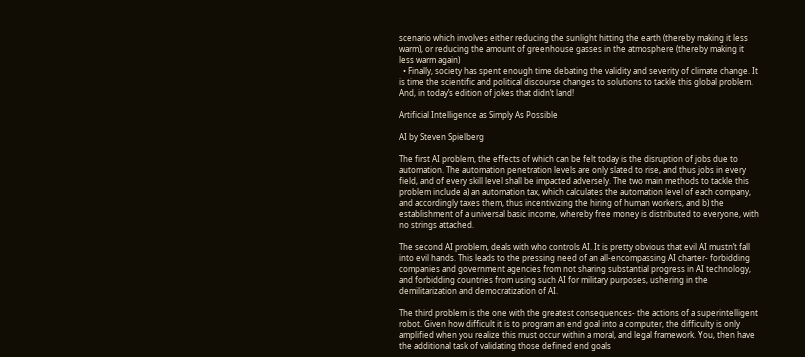scenario which involves either reducing the sunlight hitting the earth (thereby making it less warm), or reducing the amount of greenhouse gasses in the atmosphere (thereby making it less warm again)
  • Finally, society has spent enough time debating the validity and severity of climate change. It is time the scientific and political discourse changes to solutions to tackle this global problem.
And, in today’s edition of jokes that didn’t land!

Artificial Intelligence as Simply As Possible

AI by Steven Spielberg

The first AI problem, the effects of which can be felt today is the disruption of jobs due to automation. The automation penetration levels are only slated to rise, and thus jobs in every field, and of every skill level shall be impacted adversely. The two main methods to tackle this problem include a) an automation tax, which calculates the automation level of each company, and accordingly taxes them, thus incentivizing the hiring of human workers, and b) the establishment of a universal basic income, whereby free money is distributed to everyone, with no strings attached.

The second AI problem, deals with who controls AI. It is pretty obvious that evil AI mustn’t fall into evil hands. This leads to the pressing need of an all-encompassing AI charter- forbidding companies and government agencies from not sharing substantial progress in AI technology, and forbidding countries from using such AI for military purposes, ushering in the demilitarization and democratization of AI.

The third problem is the one with the greatest consequences- the actions of a superintelligent robot. Given how difficult it is to program an end goal into a computer, the difficulty is only amplified when you realize this must occur within a moral, and legal framework. You, then have the additional task of validating those defined end goals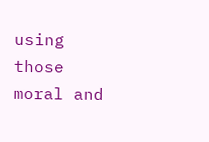using those moral and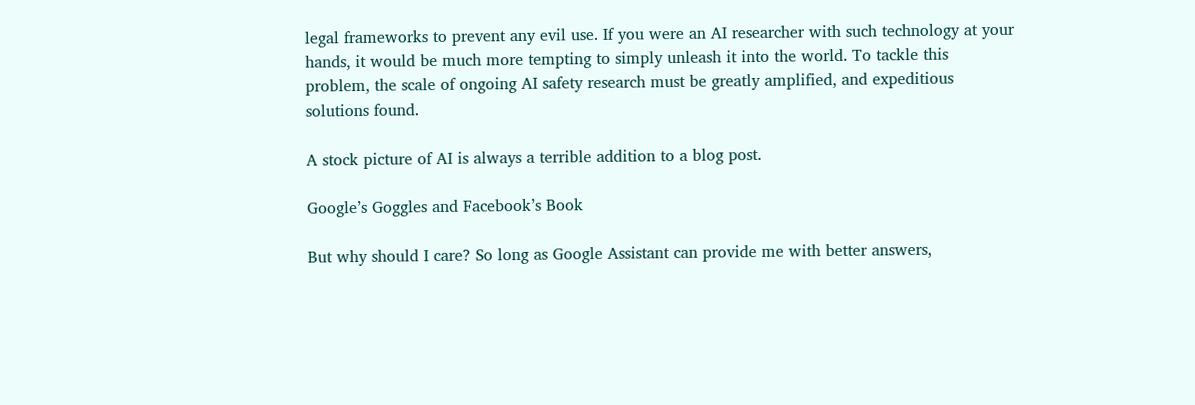legal frameworks to prevent any evil use. If you were an AI researcher with such technology at your hands, it would be much more tempting to simply unleash it into the world. To tackle this problem, the scale of ongoing AI safety research must be greatly amplified, and expeditious solutions found.

A stock picture of AI is always a terrible addition to a blog post.

Google’s Goggles and Facebook’s Book

But why should I care? So long as Google Assistant can provide me with better answers,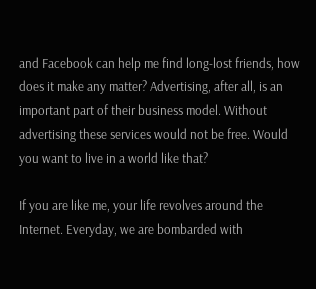and Facebook can help me find long-lost friends, how does it make any matter? Advertising, after all, is an important part of their business model. Without advertising these services would not be free. Would you want to live in a world like that?

If you are like me, your life revolves around the Internet. Everyday, we are bombarded with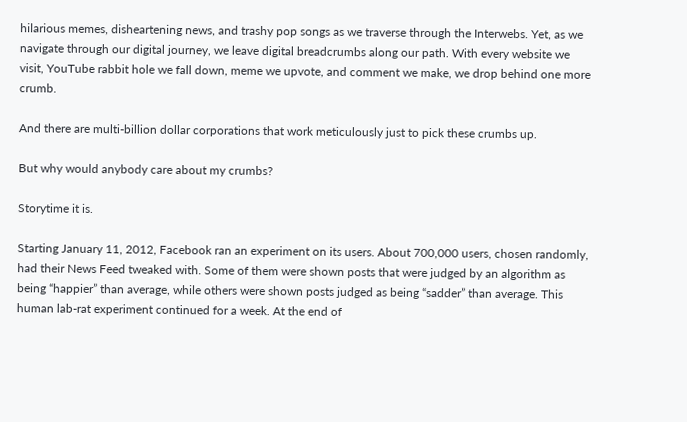hilarious memes, disheartening news, and trashy pop songs as we traverse through the Interwebs. Yet, as we navigate through our digital journey, we leave digital breadcrumbs along our path. With every website we visit, YouTube rabbit hole we fall down, meme we upvote, and comment we make, we drop behind one more crumb.

And there are multi-billion dollar corporations that work meticulously just to pick these crumbs up.

But why would anybody care about my crumbs?

Storytime it is.

Starting January 11, 2012, Facebook ran an experiment on its users. About 700,000 users, chosen randomly, had their News Feed tweaked with. Some of them were shown posts that were judged by an algorithm as being “happier” than average, while others were shown posts judged as being “sadder” than average. This human lab-rat experiment continued for a week. At the end of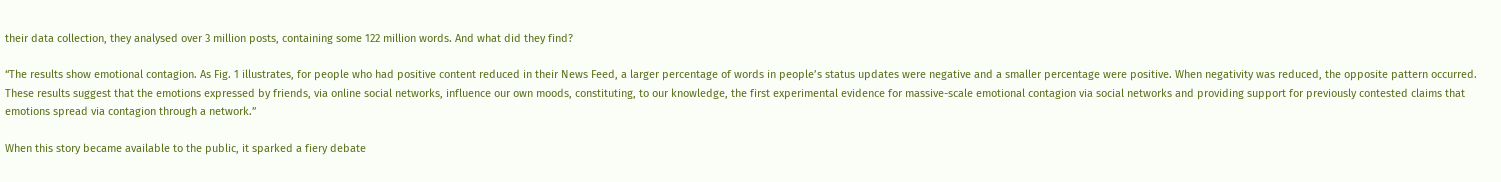their data collection, they analysed over 3 million posts, containing some 122 million words. And what did they find?

“The results show emotional contagion. As Fig. 1 illustrates, for people who had positive content reduced in their News Feed, a larger percentage of words in people’s status updates were negative and a smaller percentage were positive. When negativity was reduced, the opposite pattern occurred. These results suggest that the emotions expressed by friends, via online social networks, influence our own moods, constituting, to our knowledge, the first experimental evidence for massive-scale emotional contagion via social networks and providing support for previously contested claims that emotions spread via contagion through a network.”

When this story became available to the public, it sparked a fiery debate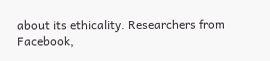about its ethicality. Researchers from Facebook,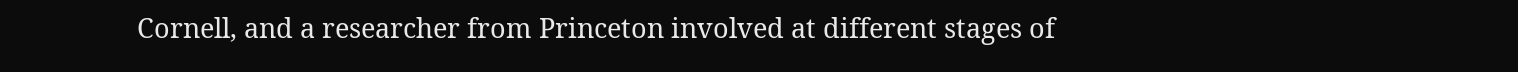Cornell, and a researcher from Princeton involved at different stages of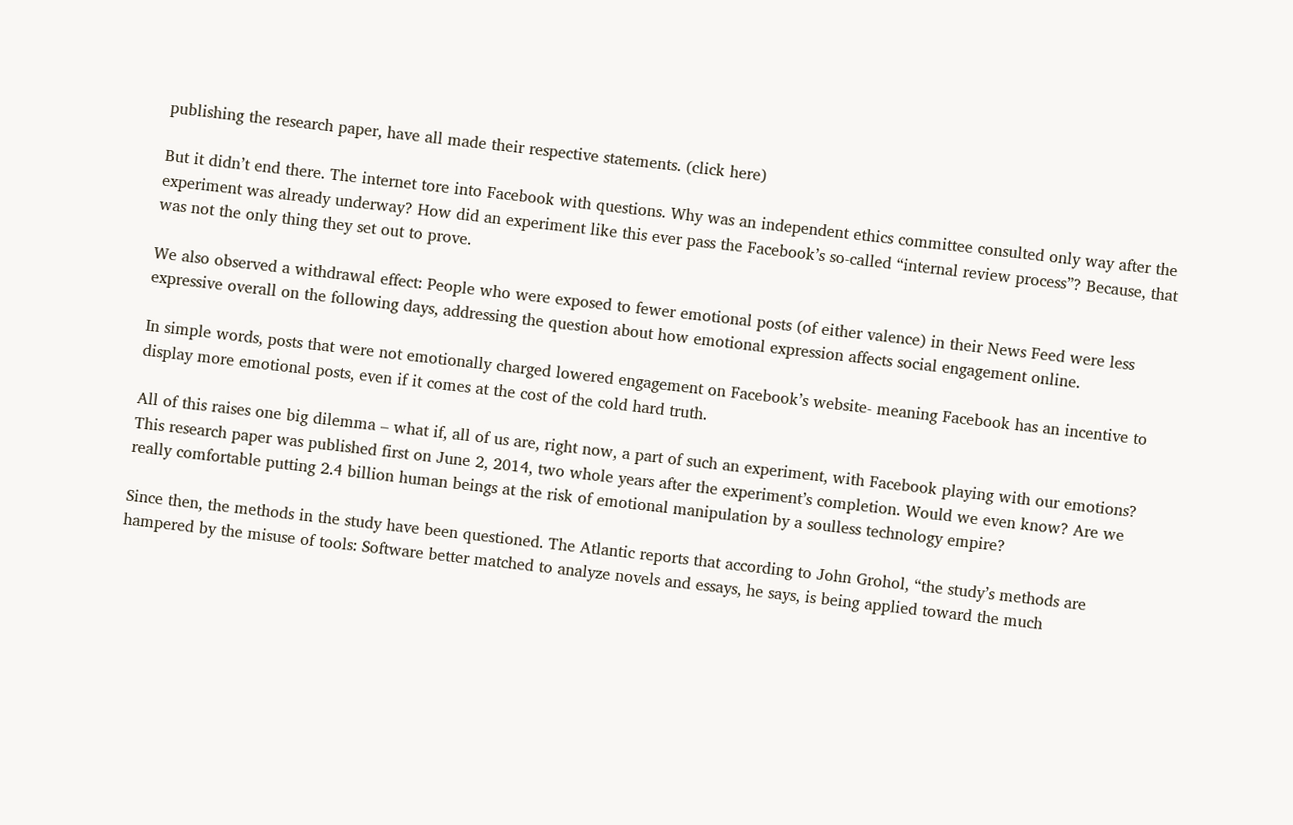publishing the research paper, have all made their respective statements. (click here)

But it didn’t end there. The internet tore into Facebook with questions. Why was an independent ethics committee consulted only way after the experiment was already underway? How did an experiment like this ever pass the Facebook’s so-called “internal review process”? Because, that was not the only thing they set out to prove.

We also observed a withdrawal effect: People who were exposed to fewer emotional posts (of either valence) in their News Feed were less expressive overall on the following days, addressing the question about how emotional expression affects social engagement online.

In simple words, posts that were not emotionally charged lowered engagement on Facebook’s website- meaning Facebook has an incentive to display more emotional posts, even if it comes at the cost of the cold hard truth.

All of this raises one big dilemma – what if, all of us are, right now, a part of such an experiment, with Facebook playing with our emotions? This research paper was published first on June 2, 2014, two whole years after the experiment’s completion. Would we even know? Are we really comfortable putting 2.4 billion human beings at the risk of emotional manipulation by a soulless technology empire?

Since then, the methods in the study have been questioned. The Atlantic reports that according to John Grohol, “the study’s methods are hampered by the misuse of tools: Software better matched to analyze novels and essays, he says, is being applied toward the much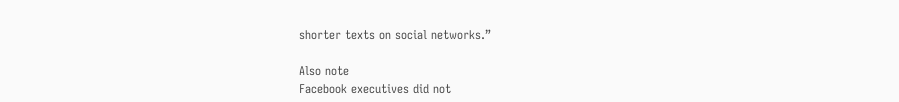shorter texts on social networks.”

Also note
Facebook executives did not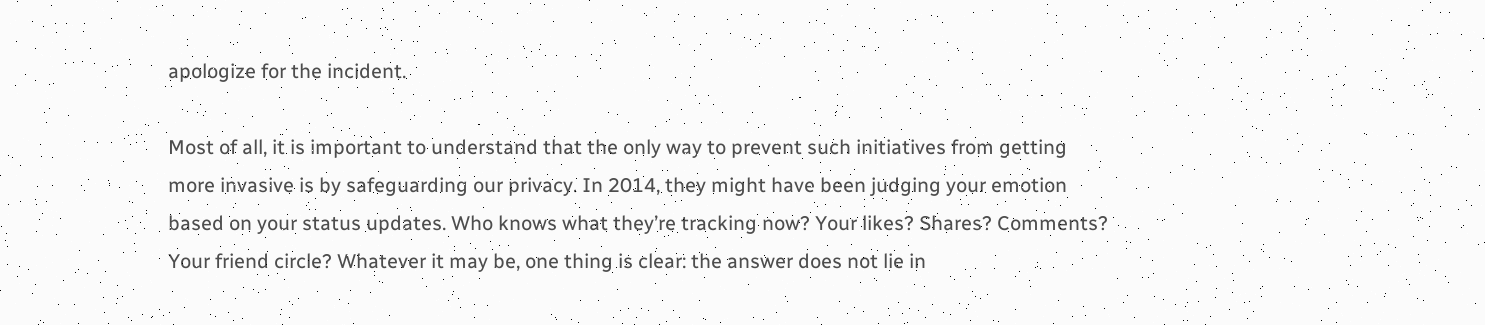apologize for the incident.

Most of all, it is important to understand that the only way to prevent such initiatives from getting more invasive is by safeguarding our privacy. In 2014, they might have been judging your emotion based on your status updates. Who knows what they’re tracking now? Your likes? Shares? Comments? Your friend circle? Whatever it may be, one thing is clear: the answer does not lie in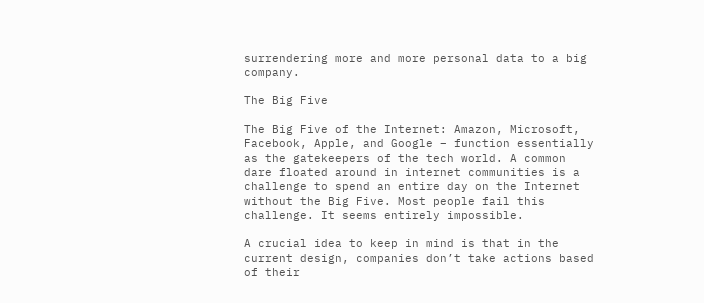surrendering more and more personal data to a big company.

The Big Five

The Big Five of the Internet: Amazon, Microsoft, Facebook, Apple, and Google – function essentially as the gatekeepers of the tech world. A common dare floated around in internet communities is a challenge to spend an entire day on the Internet without the Big Five. Most people fail this challenge. It seems entirely impossible.

A crucial idea to keep in mind is that in the current design, companies don’t take actions based of their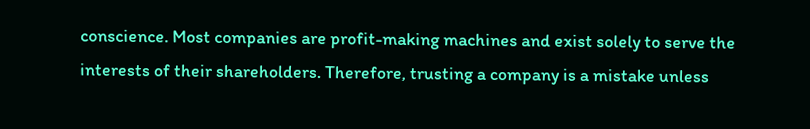conscience. Most companies are profit-making machines and exist solely to serve the interests of their shareholders. Therefore, trusting a company is a mistake unless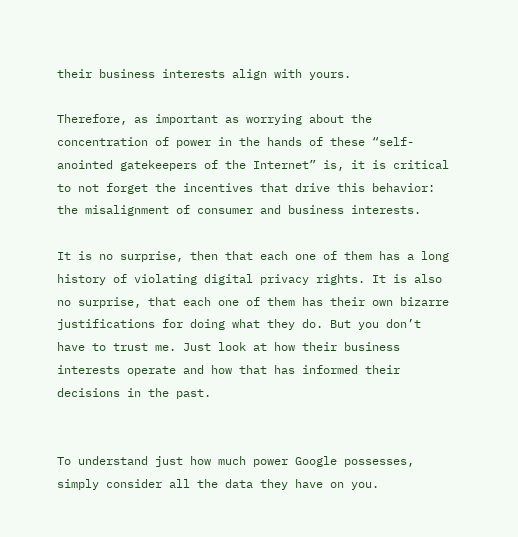their business interests align with yours.

Therefore, as important as worrying about the concentration of power in the hands of these “self-anointed gatekeepers of the Internet” is, it is critical to not forget the incentives that drive this behavior: the misalignment of consumer and business interests.

It is no surprise, then that each one of them has a long history of violating digital privacy rights. It is also no surprise, that each one of them has their own bizarre justifications for doing what they do. But you don’t have to trust me. Just look at how their business interests operate and how that has informed their decisions in the past.


To understand just how much power Google possesses, simply consider all the data they have on you.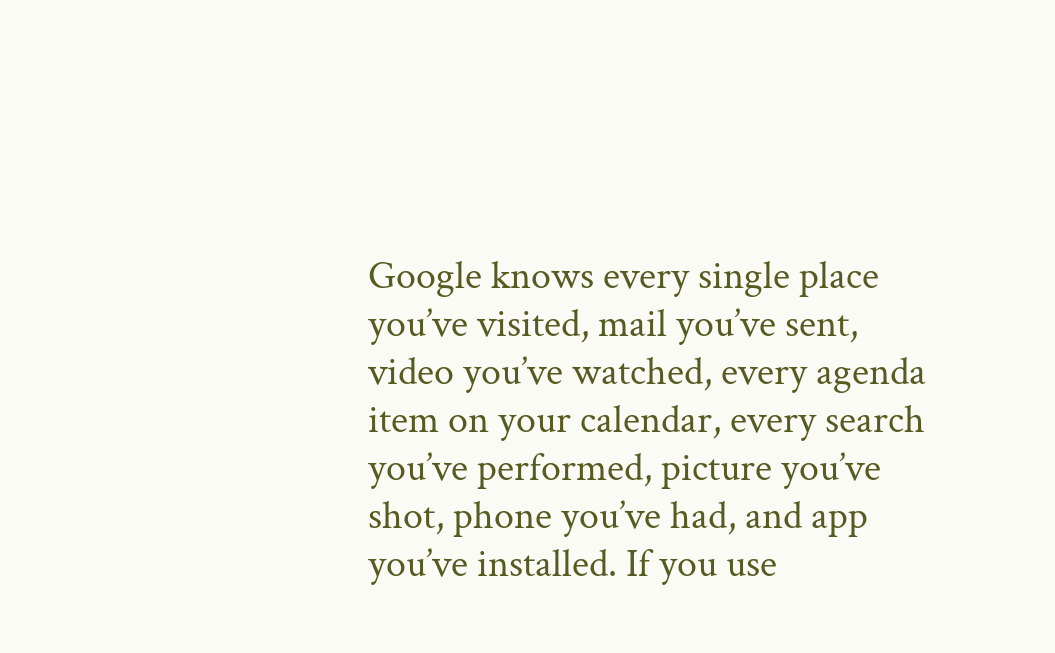Google knows every single place you’ve visited, mail you’ve sent, video you’ve watched, every agenda item on your calendar, every search you’ve performed, picture you’ve shot, phone you’ve had, and app you’ve installed. If you use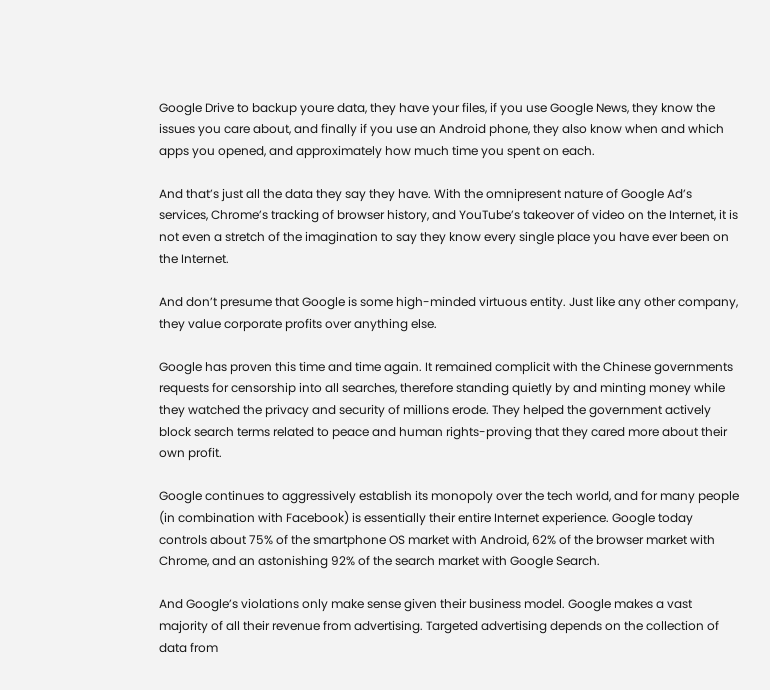Google Drive to backup youre data, they have your files, if you use Google News, they know the issues you care about, and finally if you use an Android phone, they also know when and which apps you opened, and approximately how much time you spent on each.

And that’s just all the data they say they have. With the omnipresent nature of Google Ad’s services, Chrome’s tracking of browser history, and YouTube’s takeover of video on the Internet, it is not even a stretch of the imagination to say they know every single place you have ever been on the Internet.

And don’t presume that Google is some high-minded virtuous entity. Just like any other company, they value corporate profits over anything else.

Google has proven this time and time again. It remained complicit with the Chinese governments requests for censorship into all searches, therefore standing quietly by and minting money while they watched the privacy and security of millions erode. They helped the government actively block search terms related to peace and human rights-proving that they cared more about their own profit.

Google continues to aggressively establish its monopoly over the tech world, and for many people (in combination with Facebook) is essentially their entire Internet experience. Google today controls about 75% of the smartphone OS market with Android, 62% of the browser market with Chrome, and an astonishing 92% of the search market with Google Search.

And Google’s violations only make sense given their business model. Google makes a vast majority of all their revenue from advertising. Targeted advertising depends on the collection of data from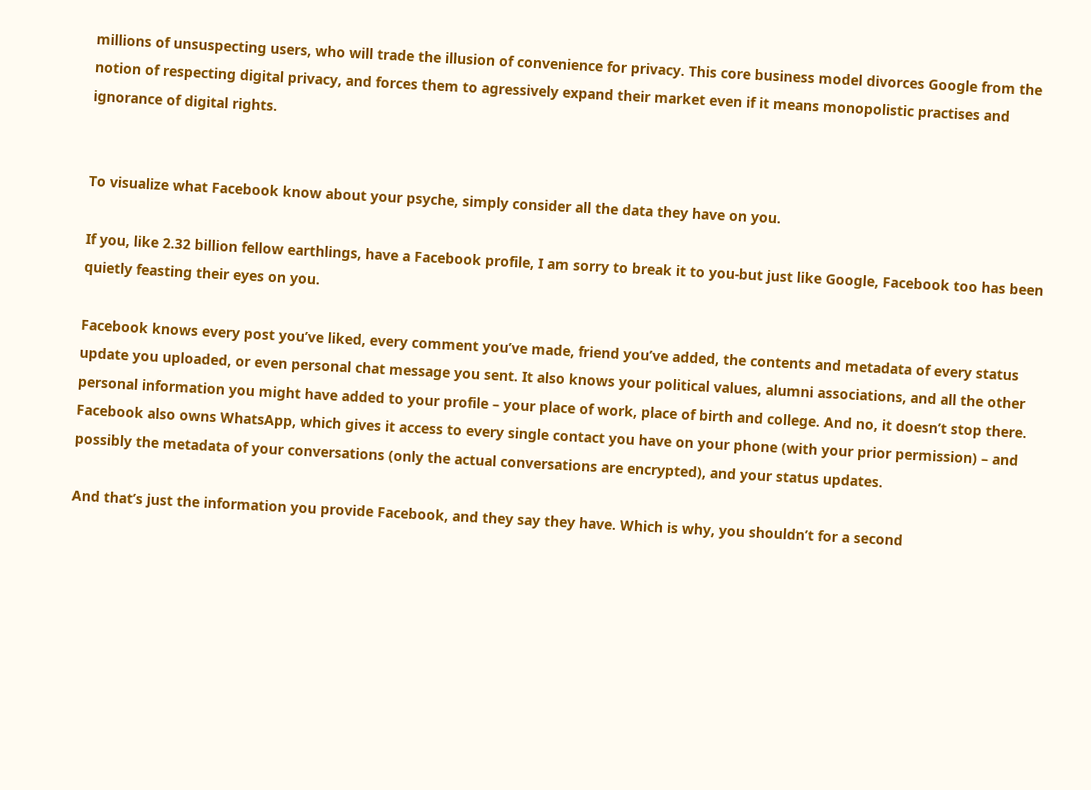millions of unsuspecting users, who will trade the illusion of convenience for privacy. This core business model divorces Google from the notion of respecting digital privacy, and forces them to agressively expand their market even if it means monopolistic practises and ignorance of digital rights.


To visualize what Facebook know about your psyche, simply consider all the data they have on you.

If you, like 2.32 billion fellow earthlings, have a Facebook profile, I am sorry to break it to you-but just like Google, Facebook too has been quietly feasting their eyes on you.

Facebook knows every post you’ve liked, every comment you’ve made, friend you’ve added, the contents and metadata of every status update you uploaded, or even personal chat message you sent. It also knows your political values, alumni associations, and all the other personal information you might have added to your profile – your place of work, place of birth and college. And no, it doesn’t stop there. Facebook also owns WhatsApp, which gives it access to every single contact you have on your phone (with your prior permission) – and possibly the metadata of your conversations (only the actual conversations are encrypted), and your status updates.

And that’s just the information you provide Facebook, and they say they have. Which is why, you shouldn’t for a second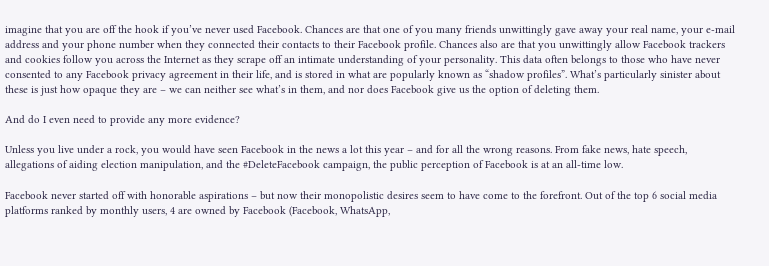imagine that you are off the hook if you’ve never used Facebook. Chances are that one of you many friends unwittingly gave away your real name, your e-mail address and your phone number when they connected their contacts to their Facebook profile. Chances also are that you unwittingly allow Facebook trackers and cookies follow you across the Internet as they scrape off an intimate understanding of your personality. This data often belongs to those who have never consented to any Facebook privacy agreement in their life, and is stored in what are popularly known as “shadow profiles”. What’s particularly sinister about these is just how opaque they are – we can neither see what’s in them, and nor does Facebook give us the option of deleting them.

And do I even need to provide any more evidence?

Unless you live under a rock, you would have seen Facebook in the news a lot this year – and for all the wrong reasons. From fake news, hate speech, allegations of aiding election manipulation, and the #DeleteFacebook campaign, the public perception of Facebook is at an all-time low.

Facebook never started off with honorable aspirations – but now their monopolistic desires seem to have come to the forefront. Out of the top 6 social media platforms ranked by monthly users, 4 are owned by Facebook (Facebook, WhatsApp,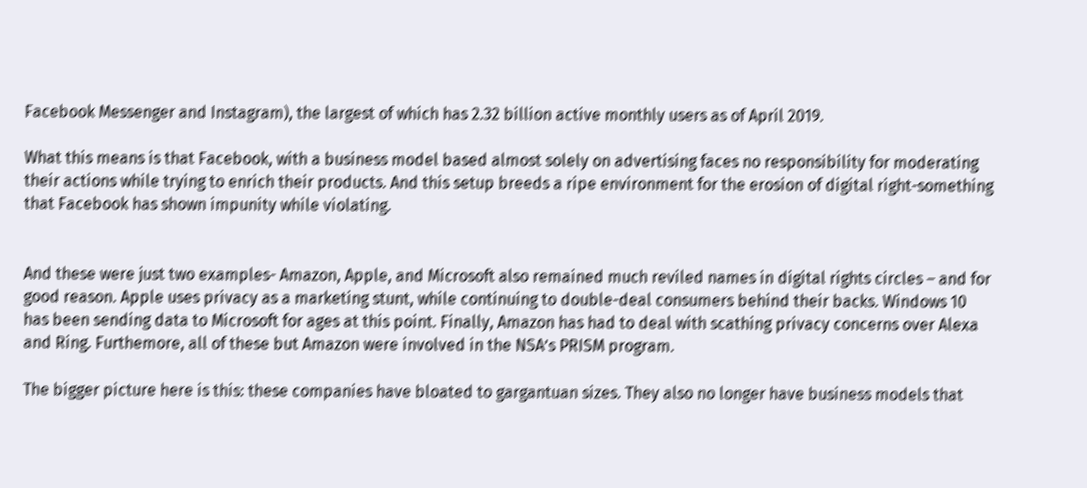Facebook Messenger and Instagram), the largest of which has 2.32 billion active monthly users as of April 2019.

What this means is that Facebook, with a business model based almost solely on advertising faces no responsibility for moderating their actions while trying to enrich their products. And this setup breeds a ripe environment for the erosion of digital right-something that Facebook has shown impunity while violating.


And these were just two examples- Amazon, Apple, and Microsoft also remained much reviled names in digital rights circles – and for good reason. Apple uses privacy as a marketing stunt, while continuing to double-deal consumers behind their backs. Windows 10 has been sending data to Microsoft for ages at this point. Finally, Amazon has had to deal with scathing privacy concerns over Alexa and Ring. Furthemore, all of these but Amazon were involved in the NSA’s PRISM program.

The bigger picture here is this: these companies have bloated to gargantuan sizes. They also no longer have business models that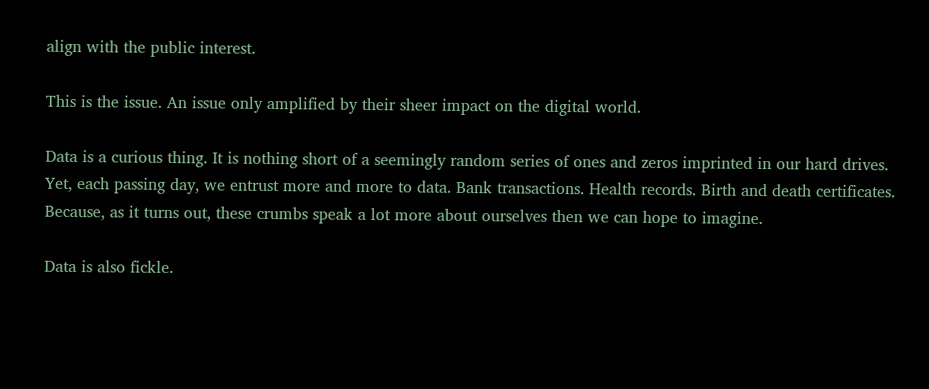align with the public interest.

This is the issue. An issue only amplified by their sheer impact on the digital world.

Data is a curious thing. It is nothing short of a seemingly random series of ones and zeros imprinted in our hard drives. Yet, each passing day, we entrust more and more to data. Bank transactions. Health records. Birth and death certificates. Because, as it turns out, these crumbs speak a lot more about ourselves then we can hope to imagine.

Data is also fickle.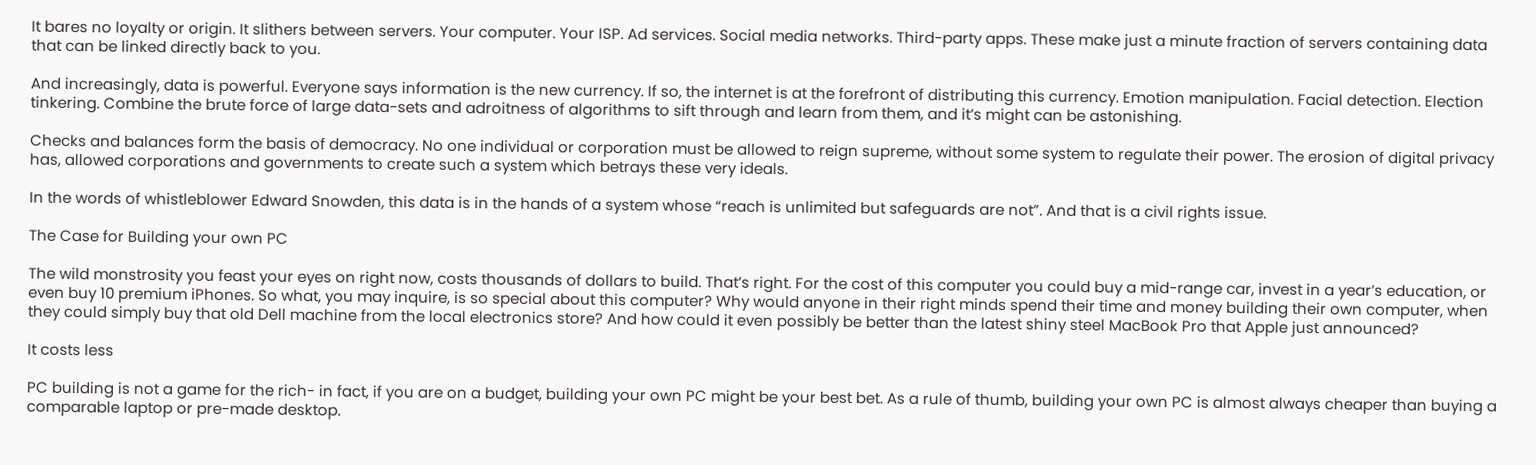It bares no loyalty or origin. It slithers between servers. Your computer. Your ISP. Ad services. Social media networks. Third-party apps. These make just a minute fraction of servers containing data that can be linked directly back to you.

And increasingly, data is powerful. Everyone says information is the new currency. If so, the internet is at the forefront of distributing this currency. Emotion manipulation. Facial detection. Election tinkering. Combine the brute force of large data-sets and adroitness of algorithms to sift through and learn from them, and it’s might can be astonishing.

Checks and balances form the basis of democracy. No one individual or corporation must be allowed to reign supreme, without some system to regulate their power. The erosion of digital privacy has, allowed corporations and governments to create such a system which betrays these very ideals.

In the words of whistleblower Edward Snowden, this data is in the hands of a system whose “reach is unlimited but safeguards are not”. And that is a civil rights issue.

The Case for Building your own PC

The wild monstrosity you feast your eyes on right now, costs thousands of dollars to build. That’s right. For the cost of this computer you could buy a mid-range car, invest in a year’s education, or even buy 10 premium iPhones. So what, you may inquire, is so special about this computer? Why would anyone in their right minds spend their time and money building their own computer, when they could simply buy that old Dell machine from the local electronics store? And how could it even possibly be better than the latest shiny steel MacBook Pro that Apple just announced?

It costs less

PC building is not a game for the rich- in fact, if you are on a budget, building your own PC might be your best bet. As a rule of thumb, building your own PC is almost always cheaper than buying a comparable laptop or pre-made desktop.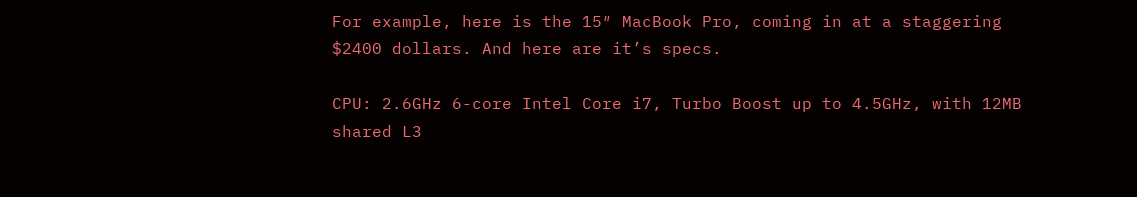For example, here is the 15″ MacBook Pro, coming in at a staggering $2400 dollars. And here are it’s specs.

CPU: 2.6GHz 6-core Intel Core i7, Turbo Boost up to 4.5GHz, with 12MB shared L3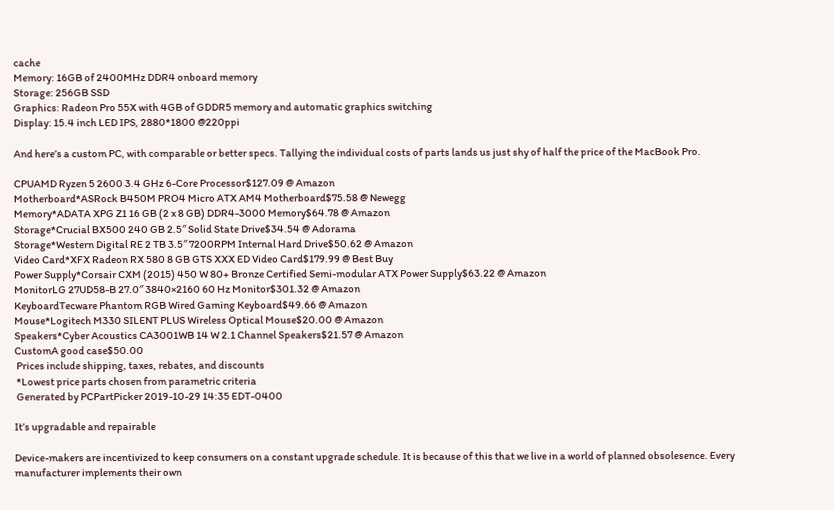cache
Memory: 16GB of 2400MHz DDR4 onboard memory
Storage: 256GB SSD
Graphics: Radeon Pro 55X with 4GB of GDDR5 memory and automatic graphics switching
Display: 15.4 inch LED IPS, 2880*1800 @220ppi

And here’s a custom PC, with comparable or better specs. Tallying the individual costs of parts lands us just shy of half the price of the MacBook Pro.

CPUAMD Ryzen 5 2600 3.4 GHz 6-Core Processor$127.09 @ Amazon
Motherboard*ASRock B450M PRO4 Micro ATX AM4 Motherboard$75.58 @ Newegg
Memory*ADATA XPG Z1 16 GB (2 x 8 GB) DDR4-3000 Memory$64.78 @ Amazon
Storage*Crucial BX500 240 GB 2.5″ Solid State Drive$34.54 @ Adorama
Storage*Western Digital RE 2 TB 3.5″ 7200RPM Internal Hard Drive$50.62 @ Amazon
Video Card*XFX Radeon RX 580 8 GB GTS XXX ED Video Card$179.99 @ Best Buy
Power Supply*Corsair CXM (2015) 450 W 80+ Bronze Certified Semi-modular ATX Power Supply$63.22 @ Amazon
MonitorLG 27UD58-B 27.0″ 3840×2160 60 Hz Monitor$301.32 @ Amazon
KeyboardTecware Phantom RGB Wired Gaming Keyboard$49.66 @ Amazon
Mouse*Logitech M330 SILENT PLUS Wireless Optical Mouse$20.00 @ Amazon
Speakers*Cyber Acoustics CA3001WB 14 W 2.1 Channel Speakers$21.57 @ Amazon
CustomA good case$50.00
 Prices include shipping, taxes, rebates, and discounts
 *Lowest price parts chosen from parametric criteria
 Generated by PCPartPicker 2019-10-29 14:35 EDT-0400

It’s upgradable and repairable

Device-makers are incentivized to keep consumers on a constant upgrade schedule. It is because of this that we live in a world of planned obsolesence. Every manufacturer implements their own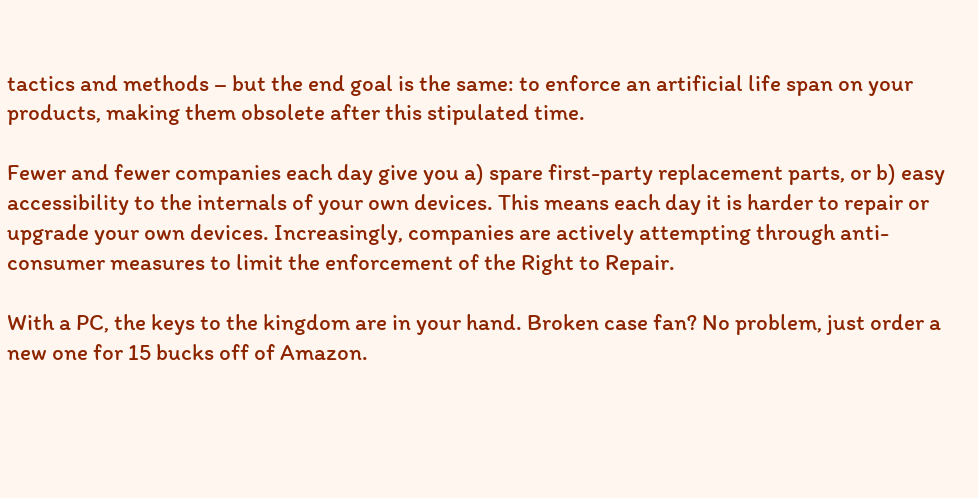tactics and methods – but the end goal is the same: to enforce an artificial life span on your products, making them obsolete after this stipulated time.

Fewer and fewer companies each day give you a) spare first-party replacement parts, or b) easy accessibility to the internals of your own devices. This means each day it is harder to repair or upgrade your own devices. Increasingly, companies are actively attempting through anti-consumer measures to limit the enforcement of the Right to Repair.

With a PC, the keys to the kingdom are in your hand. Broken case fan? No problem, just order a new one for 15 bucks off of Amazon.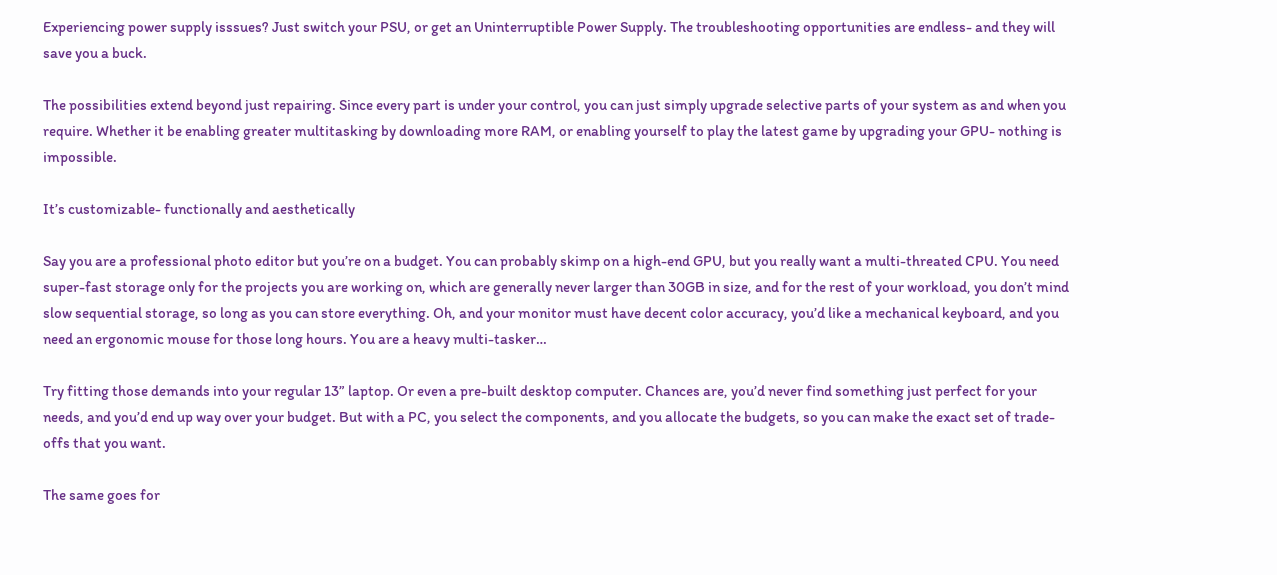Experiencing power supply isssues? Just switch your PSU, or get an Uninterruptible Power Supply. The troubleshooting opportunities are endless- and they will save you a buck.

The possibilities extend beyond just repairing. Since every part is under your control, you can just simply upgrade selective parts of your system as and when you require. Whether it be enabling greater multitasking by downloading more RAM, or enabling yourself to play the latest game by upgrading your GPU- nothing is impossible.

It’s customizable- functionally and aesthetically

Say you are a professional photo editor but you’re on a budget. You can probably skimp on a high-end GPU, but you really want a multi-threated CPU. You need super-fast storage only for the projects you are working on, which are generally never larger than 30GB in size, and for the rest of your workload, you don’t mind slow sequential storage, so long as you can store everything. Oh, and your monitor must have decent color accuracy, you’d like a mechanical keyboard, and you need an ergonomic mouse for those long hours. You are a heavy multi-tasker…

Try fitting those demands into your regular 13” laptop. Or even a pre-built desktop computer. Chances are, you’d never find something just perfect for your needs, and you’d end up way over your budget. But with a PC, you select the components, and you allocate the budgets, so you can make the exact set of trade-offs that you want.

The same goes for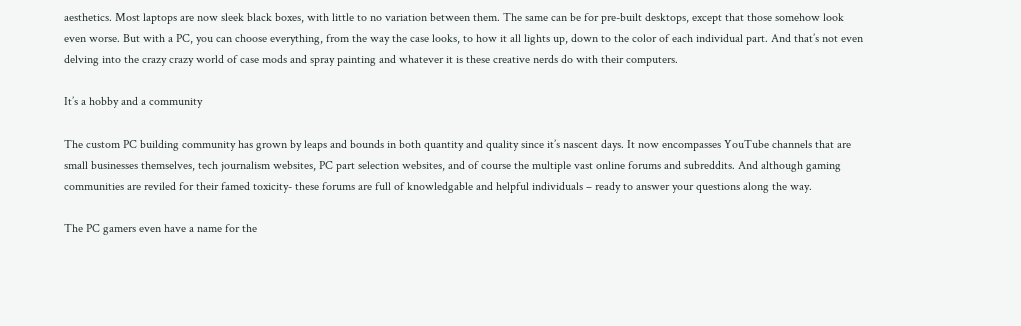aesthetics. Most laptops are now sleek black boxes, with little to no variation between them. The same can be for pre-built desktops, except that those somehow look even worse. But with a PC, you can choose everything, from the way the case looks, to how it all lights up, down to the color of each individual part. And that’s not even delving into the crazy crazy world of case mods and spray painting and whatever it is these creative nerds do with their computers.

It’s a hobby and a community

The custom PC building community has grown by leaps and bounds in both quantity and quality since it’s nascent days. It now encompasses YouTube channels that are small businesses themselves, tech journalism websites, PC part selection websites, and of course the multiple vast online forums and subreddits. And although gaming communities are reviled for their famed toxicity- these forums are full of knowledgable and helpful individuals – ready to answer your questions along the way.

The PC gamers even have a name for the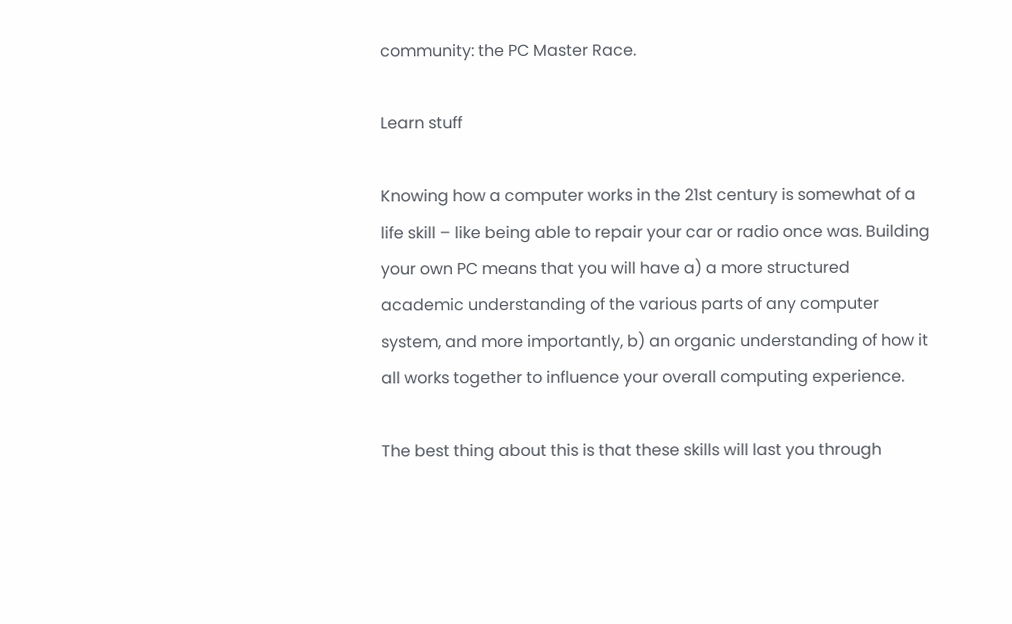community: the PC Master Race.

Learn stuff

Knowing how a computer works in the 21st century is somewhat of a life skill – like being able to repair your car or radio once was. Building your own PC means that you will have a) a more structured academic understanding of the various parts of any computer system, and more importantly, b) an organic understanding of how it all works together to influence your overall computing experience.

The best thing about this is that these skills will last you through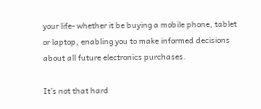your life- whether it be buying a mobile phone, tablet or laptop, enabling you to make informed decisions about all future electronics purchases.

It’s not that hard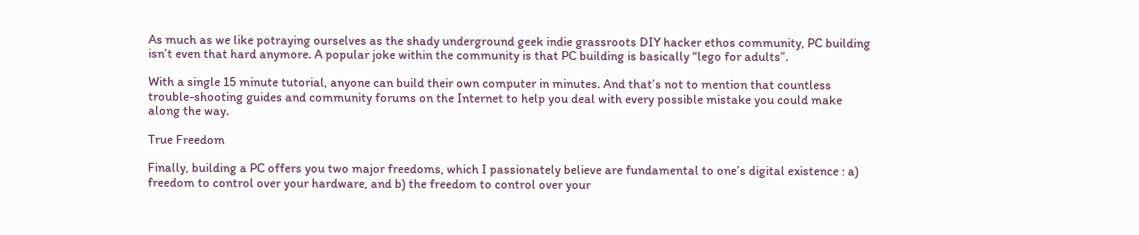As much as we like potraying ourselves as the shady underground geek indie grassroots DIY hacker ethos community, PC building isn’t even that hard anymore. A popular joke within the community is that PC building is basically “lego for adults”.

With a single 15 minute tutorial, anyone can build their own computer in minutes. And that’s not to mention that countless trouble-shooting guides and community forums on the Internet to help you deal with every possible mistake you could make along the way.

True Freedom

Finally, building a PC offers you two major freedoms, which I passionately believe are fundamental to one’s digital existence : a) freedom to control over your hardware, and b) the freedom to control over your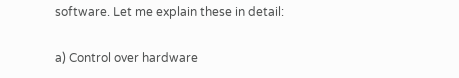software. Let me explain these in detail:

a) Control over hardware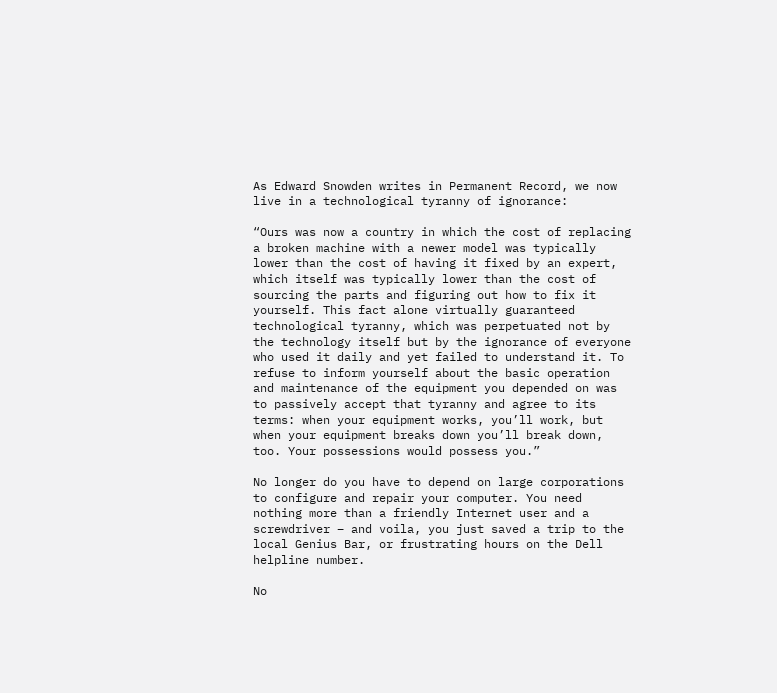As Edward Snowden writes in Permanent Record, we now live in a technological tyranny of ignorance:

“Ours was now a country in which the cost of replacing a broken machine with a newer model was typically lower than the cost of having it fixed by an expert, which itself was typically lower than the cost of sourcing the parts and figuring out how to fix it yourself. This fact alone virtually guaranteed technological tyranny, which was perpetuated not by the technology itself but by the ignorance of everyone who used it daily and yet failed to understand it. To refuse to inform yourself about the basic operation and maintenance of the equipment you depended on was to passively accept that tyranny and agree to its terms: when your equipment works, you’ll work, but when your equipment breaks down you’ll break down, too. Your possessions would possess you.”

No longer do you have to depend on large corporations to configure and repair your computer. You need nothing more than a friendly Internet user and a screwdriver – and voila, you just saved a trip to the local Genius Bar, or frustrating hours on the Dell helpline number.

No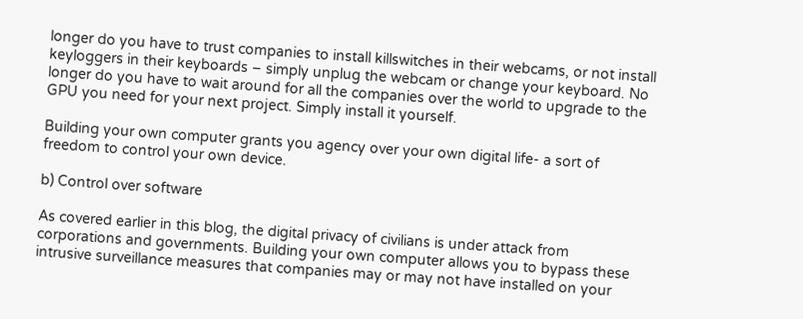longer do you have to trust companies to install killswitches in their webcams, or not install keyloggers in their keyboards – simply unplug the webcam or change your keyboard. No longer do you have to wait around for all the companies over the world to upgrade to the GPU you need for your next project. Simply install it yourself.

Building your own computer grants you agency over your own digital life- a sort of freedom to control your own device.

b) Control over software

As covered earlier in this blog, the digital privacy of civilians is under attack from corporations and governments. Building your own computer allows you to bypass these intrusive surveillance measures that companies may or may not have installed on your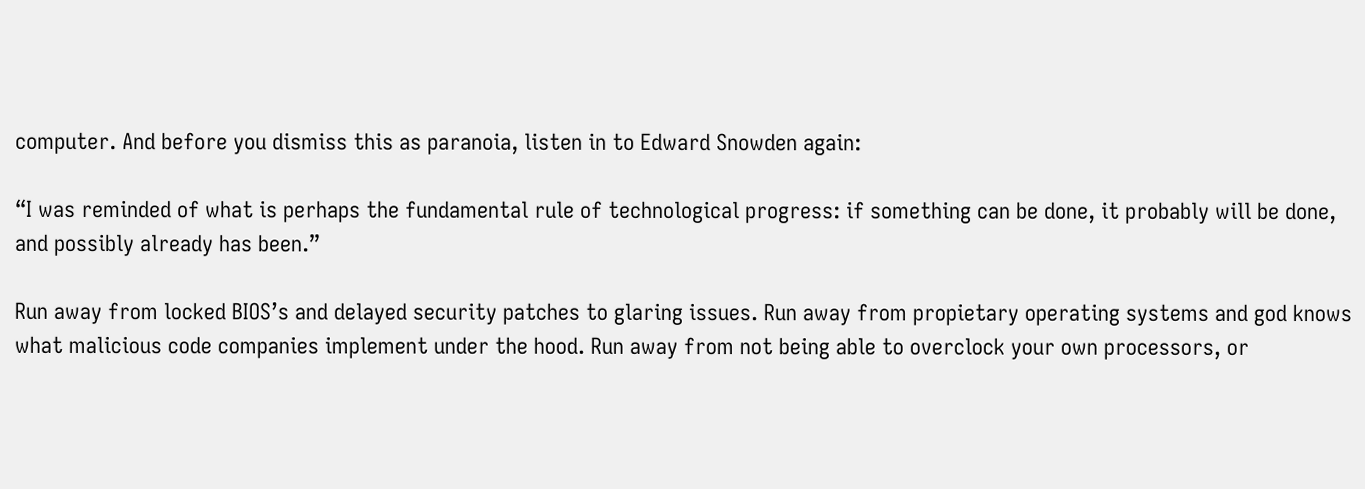computer. And before you dismiss this as paranoia, listen in to Edward Snowden again:

“I was reminded of what is perhaps the fundamental rule of technological progress: if something can be done, it probably will be done, and possibly already has been.”

Run away from locked BIOS’s and delayed security patches to glaring issues. Run away from propietary operating systems and god knows what malicious code companies implement under the hood. Run away from not being able to overclock your own processors, or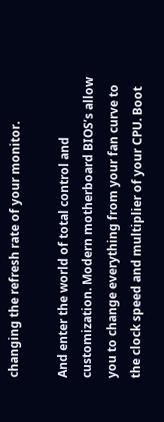changing the refresh rate of your monitor.

And enter the world of total control and customization. Modern motherboard BIOS’s allow you to change everything from your fan curve to the clock speed and multiplier of your CPU. Boot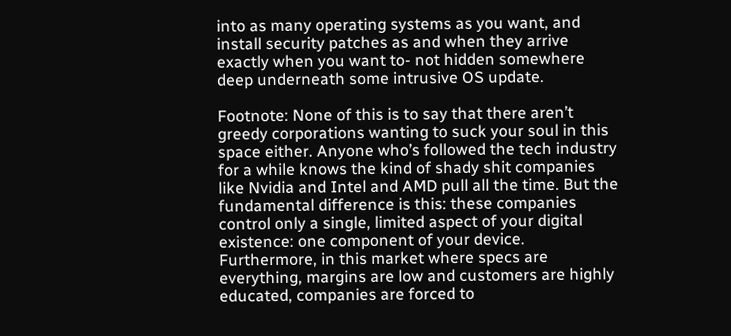into as many operating systems as you want, and install security patches as and when they arrive exactly when you want to- not hidden somewhere deep underneath some intrusive OS update.

Footnote: None of this is to say that there aren’t greedy corporations wanting to suck your soul in this space either. Anyone who’s followed the tech industry for a while knows the kind of shady shit companies like Nvidia and Intel and AMD pull all the time. But the fundamental difference is this: these companies control only a single, limited aspect of your digital existence: one component of your device. Furthermore, in this market where specs are everything, margins are low and customers are highly educated, companies are forced to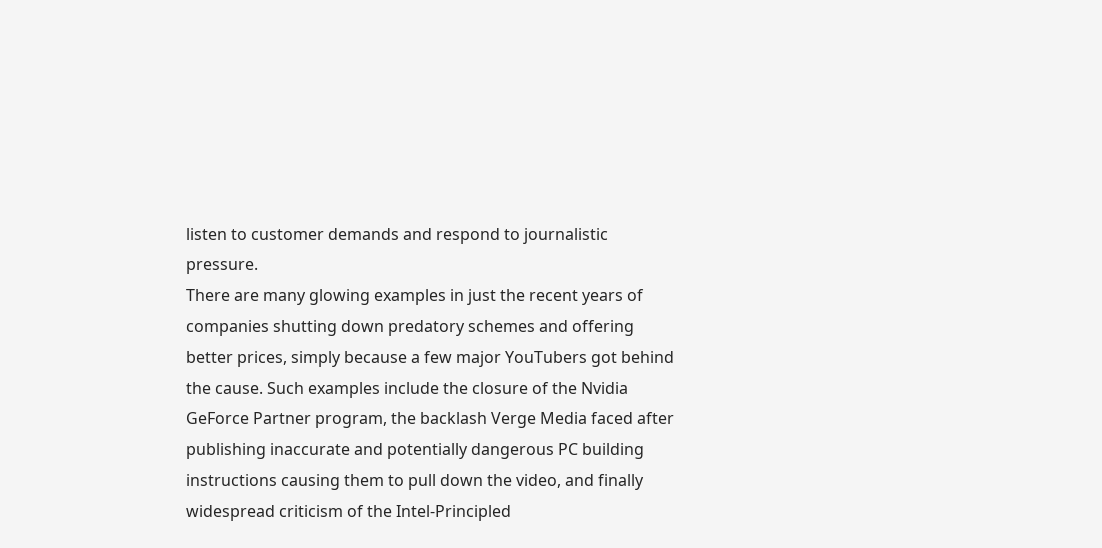listen to customer demands and respond to journalistic pressure.
There are many glowing examples in just the recent years of companies shutting down predatory schemes and offering better prices, simply because a few major YouTubers got behind the cause. Such examples include the closure of the Nvidia GeForce Partner program, the backlash Verge Media faced after publishing inaccurate and potentially dangerous PC building instructions causing them to pull down the video, and finally widespread criticism of the Intel-Principled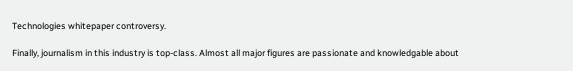Technologies whitepaper controversy.

Finally, journalism in this industry is top-class. Almost all major figures are passionate and knowledgable about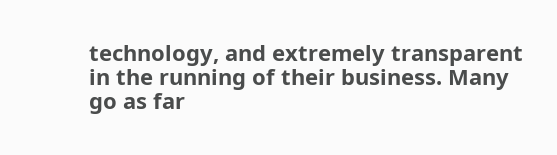technology, and extremely transparent in the running of their business. Many go as far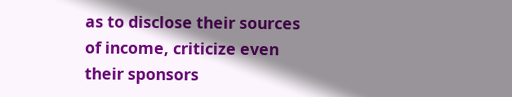as to disclose their sources of income, criticize even their sponsors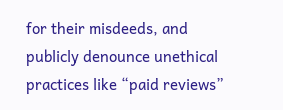for their misdeeds, and publicly denounce unethical practices like “paid reviews”